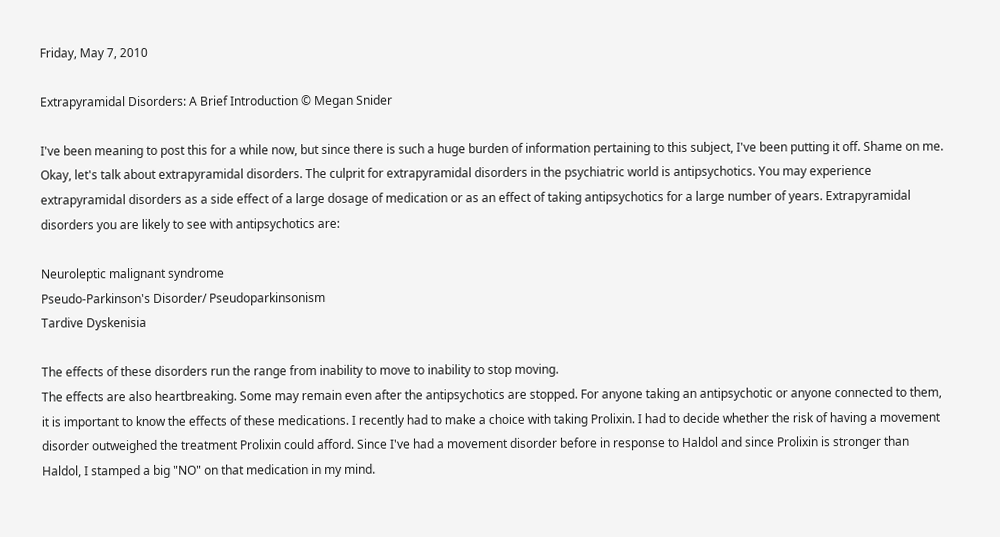Friday, May 7, 2010

Extrapyramidal Disorders: A Brief Introduction © Megan Snider

I've been meaning to post this for a while now, but since there is such a huge burden of information pertaining to this subject, I've been putting it off. Shame on me. Okay, let's talk about extrapyramidal disorders. The culprit for extrapyramidal disorders in the psychiatric world is antipsychotics. You may experience extrapyramidal disorders as a side effect of a large dosage of medication or as an effect of taking antipsychotics for a large number of years. Extrapyramidal disorders you are likely to see with antipsychotics are:

Neuroleptic malignant syndrome
Pseudo-Parkinson's Disorder/ Pseudoparkinsonism
Tardive Dyskenisia

The effects of these disorders run the range from inability to move to inability to stop moving.
The effects are also heartbreaking. Some may remain even after the antipsychotics are stopped. For anyone taking an antipsychotic or anyone connected to them, it is important to know the effects of these medications. I recently had to make a choice with taking Prolixin. I had to decide whether the risk of having a movement disorder outweighed the treatment Prolixin could afford. Since I've had a movement disorder before in response to Haldol and since Prolixin is stronger than Haldol, I stamped a big "NO" on that medication in my mind.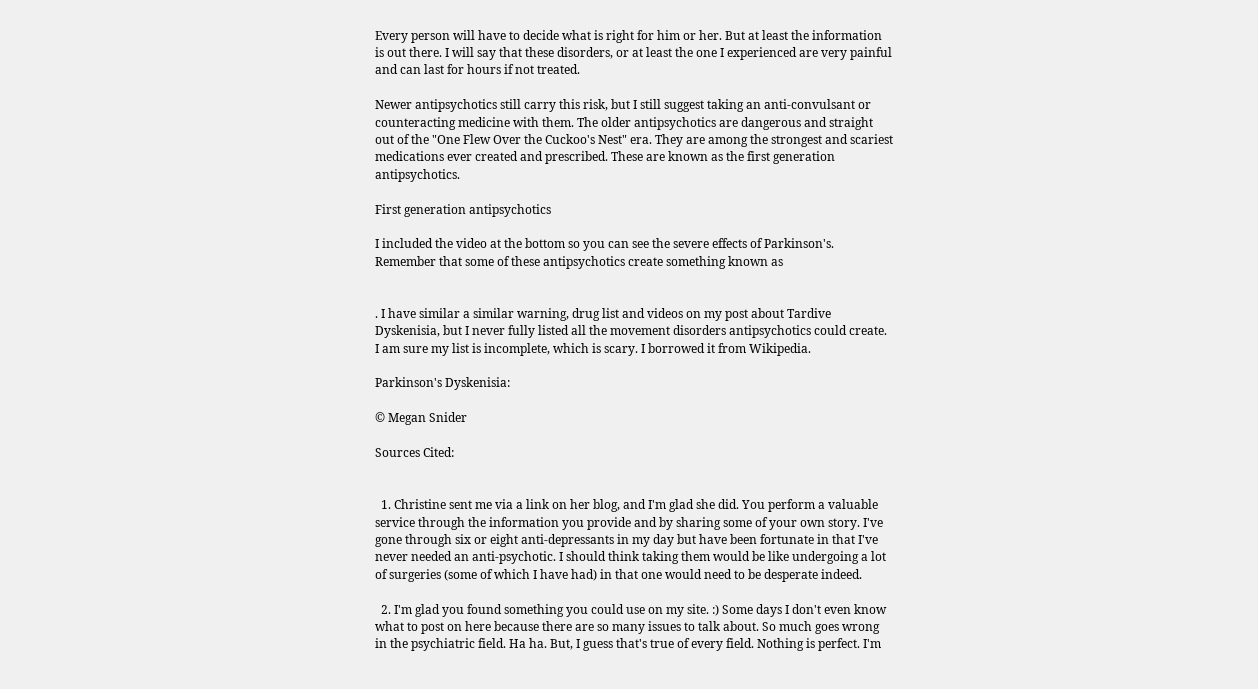Every person will have to decide what is right for him or her. But at least the information is out there. I will say that these disorders, or at least the one I experienced are very painful and can last for hours if not treated.

Newer antipsychotics still carry this risk, but I still suggest taking an anti-convulsant or counteracting medicine with them. The older antipsychotics are dangerous and straight out of the "One Flew Over the Cuckoo's Nest" era. They are among the strongest and scariest medications ever created and prescribed. These are known as the first generation antipsychotics.

First generation antipsychotics

I included the video at the bottom so you can see the severe effects of Parkinson's. Remember that some of these antipsychotics create something known as


. I have similar a similar warning, drug list and videos on my post about Tardive Dyskenisia, but I never fully listed all the movement disorders antipsychotics could create. I am sure my list is incomplete, which is scary. I borrowed it from Wikipedia.

Parkinson's Dyskenisia:

© Megan Snider

Sources Cited:


  1. Christine sent me via a link on her blog, and I'm glad she did. You perform a valuable service through the information you provide and by sharing some of your own story. I've gone through six or eight anti-depressants in my day but have been fortunate in that I've never needed an anti-psychotic. I should think taking them would be like undergoing a lot of surgeries (some of which I have had) in that one would need to be desperate indeed.

  2. I'm glad you found something you could use on my site. :) Some days I don't even know what to post on here because there are so many issues to talk about. So much goes wrong in the psychiatric field. Ha ha. But, I guess that's true of every field. Nothing is perfect. I'm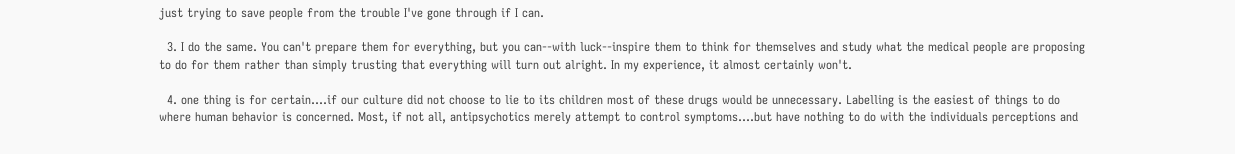just trying to save people from the trouble I've gone through if I can.

  3. I do the same. You can't prepare them for everything, but you can--with luck--inspire them to think for themselves and study what the medical people are proposing to do for them rather than simply trusting that everything will turn out alright. In my experience, it almost certainly won't.

  4. one thing is for certain....if our culture did not choose to lie to its children most of these drugs would be unnecessary. Labelling is the easiest of things to do where human behavior is concerned. Most, if not all, antipsychotics merely attempt to control symptoms....but have nothing to do with the individuals perceptions and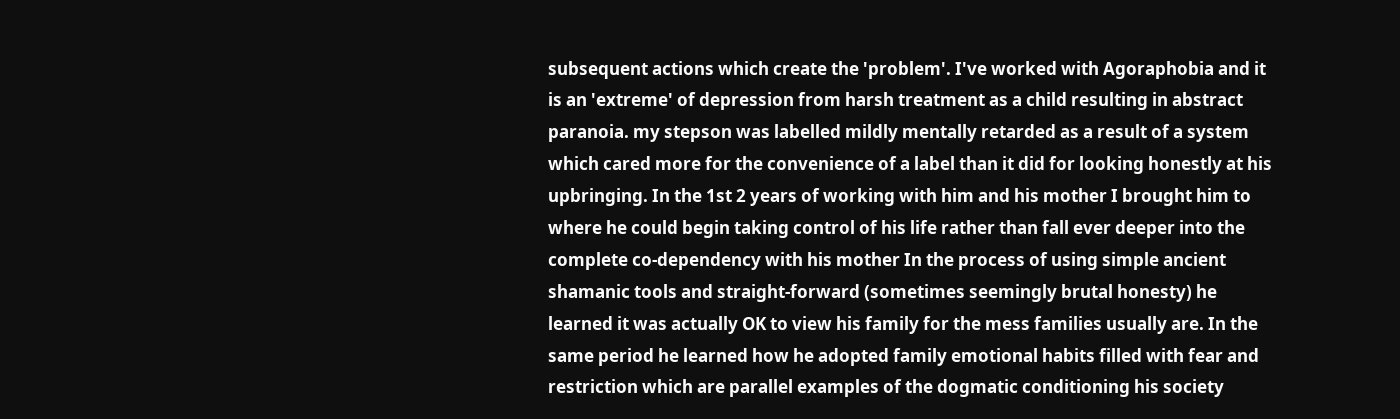subsequent actions which create the 'problem'. I've worked with Agoraphobia and it is an 'extreme' of depression from harsh treatment as a child resulting in abstract paranoia. my stepson was labelled mildly mentally retarded as a result of a system which cared more for the convenience of a label than it did for looking honestly at his upbringing. In the 1st 2 years of working with him and his mother I brought him to where he could begin taking control of his life rather than fall ever deeper into the complete co-dependency with his mother In the process of using simple ancient shamanic tools and straight-forward (sometimes seemingly brutal honesty) he learned it was actually OK to view his family for the mess families usually are. In the same period he learned how he adopted family emotional habits filled with fear and restriction which are parallel examples of the dogmatic conditioning his society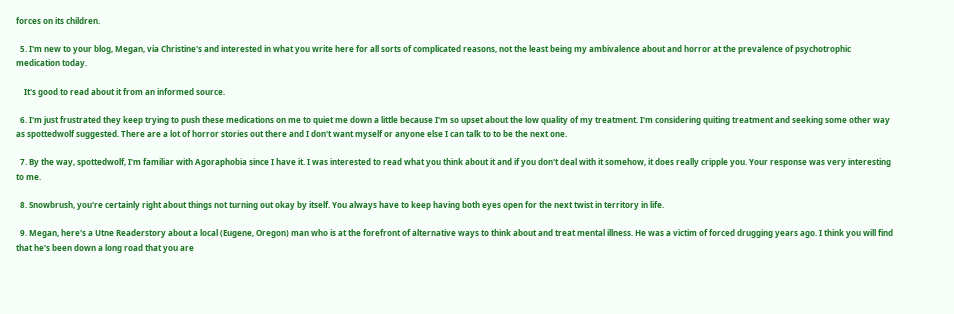forces on its children.

  5. I'm new to your blog, Megan, via Christine's and interested in what you write here for all sorts of complicated reasons, not the least being my ambivalence about and horror at the prevalence of psychotrophic medication today.

    It's good to read about it from an informed source.

  6. I'm just frustrated they keep trying to push these medications on me to quiet me down a little because I'm so upset about the low quality of my treatment. I'm considering quiting treatment and seeking some other way as spottedwolf suggested. There are a lot of horror stories out there and I don't want myself or anyone else I can talk to to be the next one.

  7. By the way, spottedwolf, I'm familiar with Agoraphobia since I have it. I was interested to read what you think about it and if you don't deal with it somehow, it does really cripple you. Your response was very interesting to me.

  8. Snowbrush, you're certainly right about things not turning out okay by itself. You always have to keep having both eyes open for the next twist in territory in life.

  9. Megan, here's a Utne Readerstory about a local (Eugene, Oregon) man who is at the forefront of alternative ways to think about and treat mental illness. He was a victim of forced drugging years ago. I think you will find that he's been down a long road that you are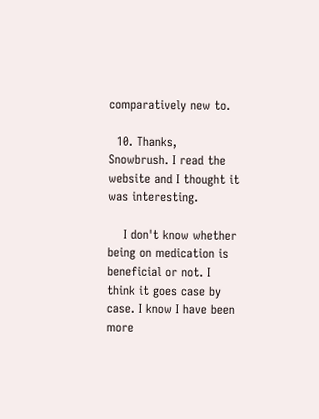comparatively new to.

  10. Thanks, Snowbrush. I read the website and I thought it was interesting.

    I don't know whether being on medication is beneficial or not. I think it goes case by case. I know I have been more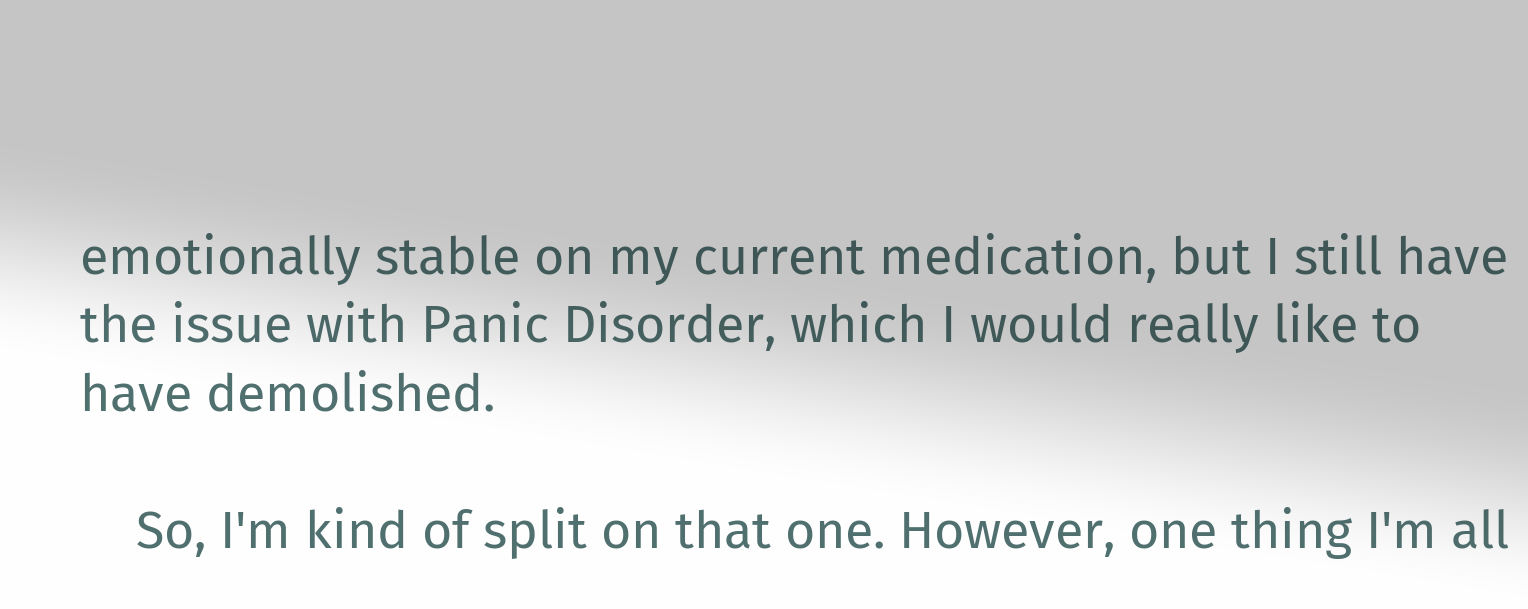emotionally stable on my current medication, but I still have the issue with Panic Disorder, which I would really like to have demolished.

    So, I'm kind of split on that one. However, one thing I'm all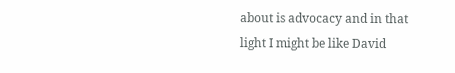about is advocacy and in that light I might be like David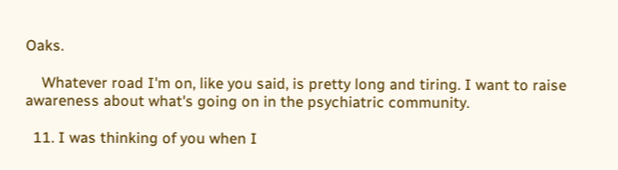Oaks.

    Whatever road I'm on, like you said, is pretty long and tiring. I want to raise awareness about what's going on in the psychiatric community.

  11. I was thinking of you when I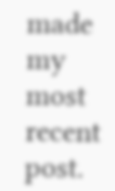made my most recent post.